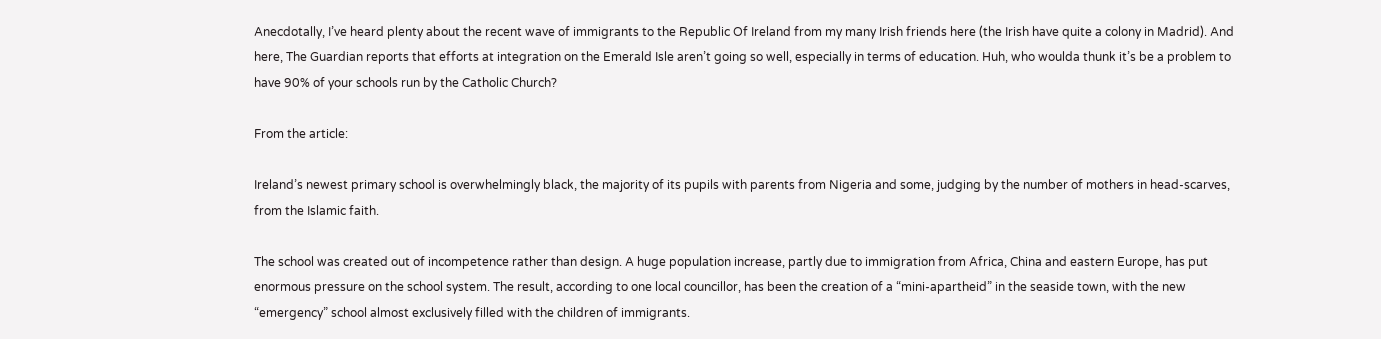Anecdotally, I’ve heard plenty about the recent wave of immigrants to the Republic Of Ireland from my many Irish friends here (the Irish have quite a colony in Madrid). And here, The Guardian reports that efforts at integration on the Emerald Isle aren’t going so well, especially in terms of education. Huh, who woulda thunk it’s be a problem to have 90% of your schools run by the Catholic Church?

From the article:

Ireland’s newest primary school is overwhelmingly black, the majority of its pupils with parents from Nigeria and some, judging by the number of mothers in head-scarves, from the Islamic faith.

The school was created out of incompetence rather than design. A huge population increase, partly due to immigration from Africa, China and eastern Europe, has put enormous pressure on the school system. The result, according to one local councillor, has been the creation of a “mini-apartheid” in the seaside town, with the new “emergency” school almost exclusively filled with the children of immigrants.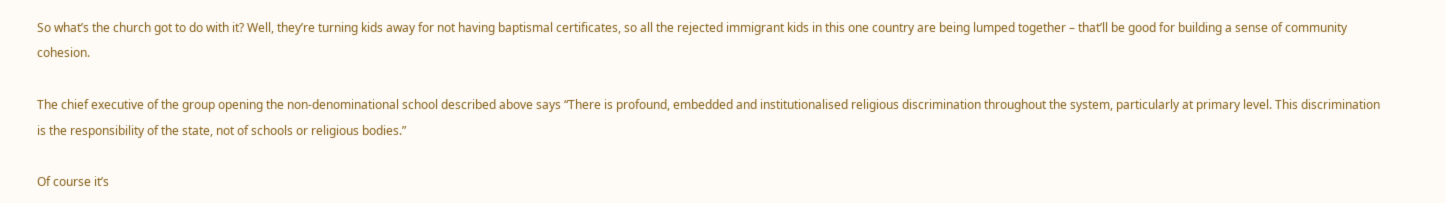So what’s the church got to do with it? Well, they’re turning kids away for not having baptismal certificates, so all the rejected immigrant kids in this one country are being lumped together – that’ll be good for building a sense of community cohesion.

The chief executive of the group opening the non-denominational school described above says “There is profound, embedded and institutionalised religious discrimination throughout the system, particularly at primary level. This discrimination is the responsibility of the state, not of schools or religious bodies.”

Of course it’s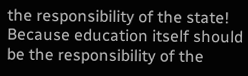the responsibility of the state! Because education itself should be the responsibility of the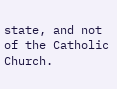state, and not of the Catholic Church.